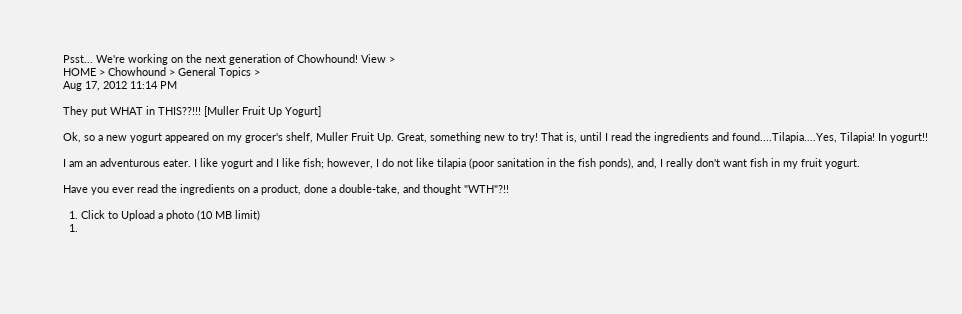Psst... We're working on the next generation of Chowhound! View >
HOME > Chowhound > General Topics >
Aug 17, 2012 11:14 PM

They put WHAT in THIS??!!! [Muller Fruit Up Yogurt]

Ok, so a new yogurt appeared on my grocer's shelf, Muller Fruit Up. Great, something new to try! That is, until I read the ingredients and found....Tilapia....Yes, Tilapia! In yogurt!!

I am an adventurous eater. I like yogurt and I like fish; however, I do not like tilapia (poor sanitation in the fish ponds), and, I really don't want fish in my fruit yogurt.

Have you ever read the ingredients on a product, done a double-take, and thought "WTH"?!!

  1. Click to Upload a photo (10 MB limit)
  1.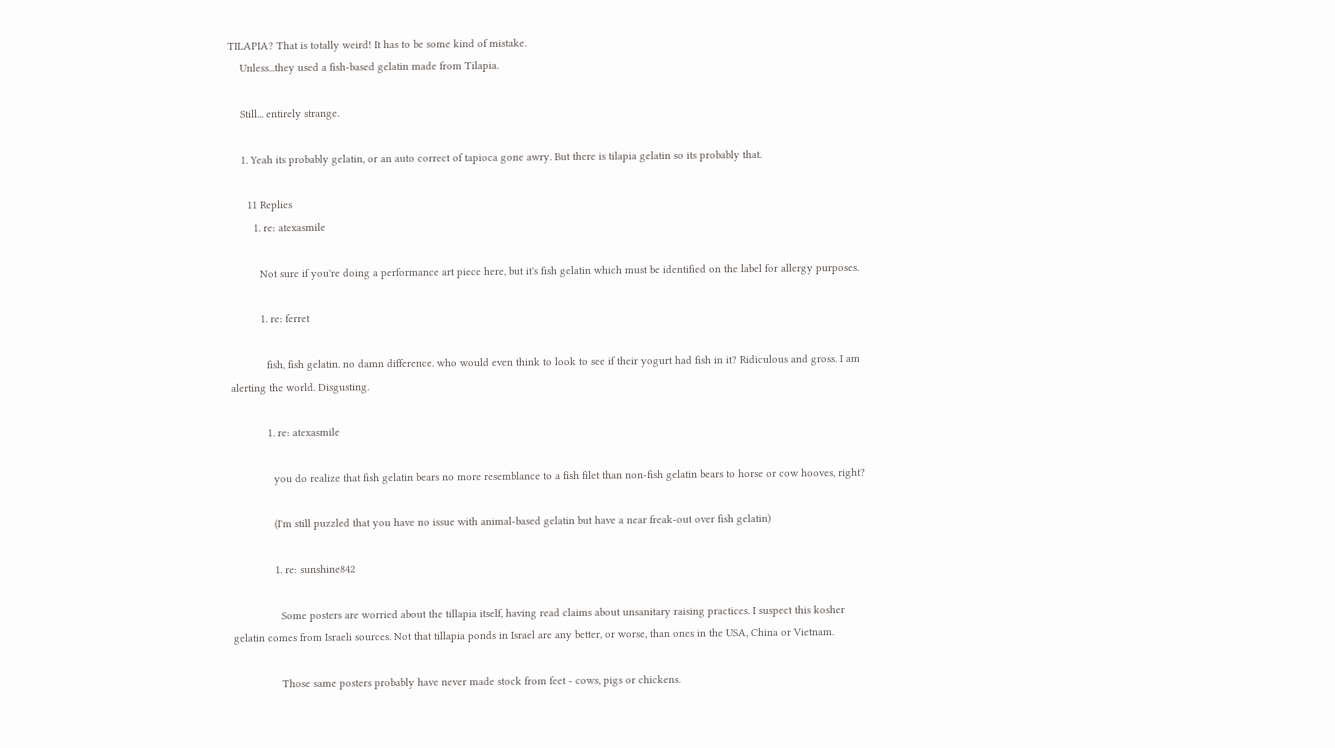TILAPIA? That is totally weird! It has to be some kind of mistake.
    Unless...they used a fish-based gelatin made from Tilapia.

    Still... entirely strange.

    1. Yeah its probably gelatin, or an auto correct of tapioca gone awry. But there is tilapia gelatin so its probably that.

      11 Replies
        1. re: atexasmile

          Not sure if you're doing a performance art piece here, but it's fish gelatin which must be identified on the label for allergy purposes.

          1. re: ferret

            fish, fish gelatin. no damn difference. who would even think to look to see if their yogurt had fish in it? Ridiculous and gross. I am alerting the world. Disgusting.

            1. re: atexasmile

              you do realize that fish gelatin bears no more resemblance to a fish filet than non-fish gelatin bears to horse or cow hooves, right?

              (I'm still puzzled that you have no issue with animal-based gelatin but have a near freak-out over fish gelatin)

              1. re: sunshine842

                Some posters are worried about the tillapia itself, having read claims about unsanitary raising practices. I suspect this kosher gelatin comes from Israeli sources. Not that tillapia ponds in Israel are any better, or worse, than ones in the USA, China or Vietnam.

                Those same posters probably have never made stock from feet - cows, pigs or chickens.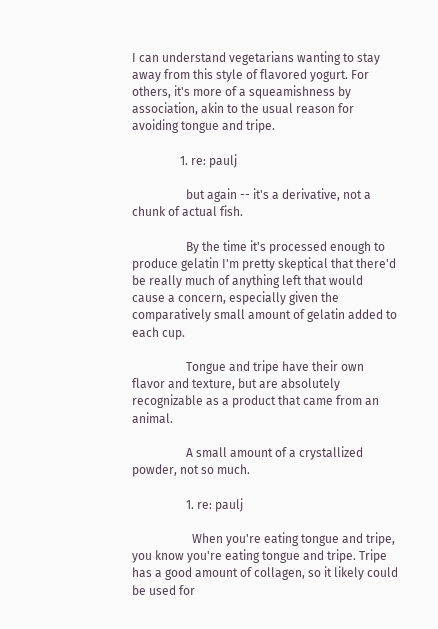I can understand vegetarians wanting to stay away from this style of flavored yogurt. For others, it's more of a squeamishness by association, akin to the usual reason for avoiding tongue and tripe.

                1. re: paulj

                  but again -- it's a derivative, not a chunk of actual fish.

                  By the time it's processed enough to produce gelatin I'm pretty skeptical that there'd be really much of anything left that would cause a concern, especially given the comparatively small amount of gelatin added to each cup.

                  Tongue and tripe have their own flavor and texture, but are absolutely recognizable as a product that came from an animal.

                  A small amount of a crystallized powder, not so much.

                  1. re: paulj

                    When you're eating tongue and tripe, you know you're eating tongue and tripe. Tripe has a good amount of collagen, so it likely could be used for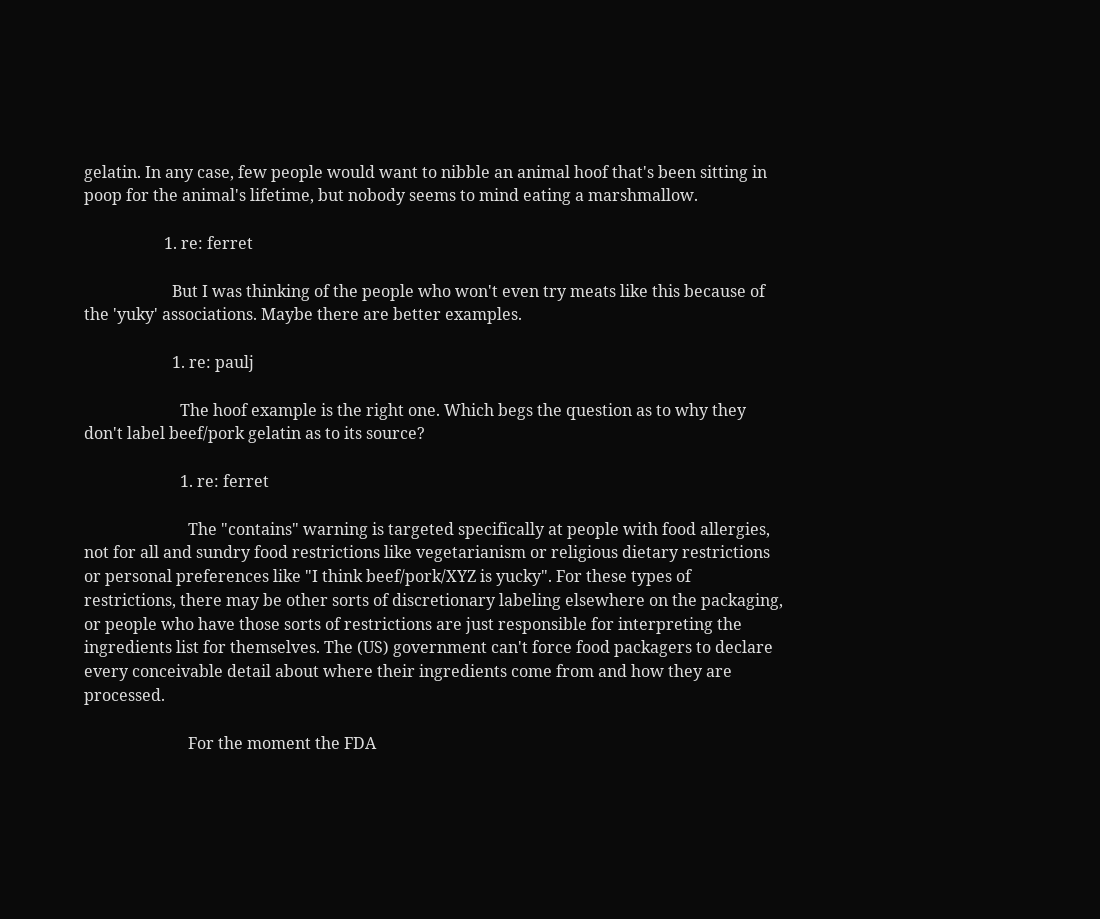gelatin. In any case, few people would want to nibble an animal hoof that's been sitting in poop for the animal's lifetime, but nobody seems to mind eating a marshmallow.

                    1. re: ferret

                      But I was thinking of the people who won't even try meats like this because of the 'yuky' associations. Maybe there are better examples.

                      1. re: paulj

                        The hoof example is the right one. Which begs the question as to why they don't label beef/pork gelatin as to its source?

                        1. re: ferret

                          The "contains" warning is targeted specifically at people with food allergies, not for all and sundry food restrictions like vegetarianism or religious dietary restrictions or personal preferences like "I think beef/pork/XYZ is yucky". For these types of restrictions, there may be other sorts of discretionary labeling elsewhere on the packaging, or people who have those sorts of restrictions are just responsible for interpreting the ingredients list for themselves. The (US) government can't force food packagers to declare every conceivable detail about where their ingredients come from and how they are processed.

                          For the moment the FDA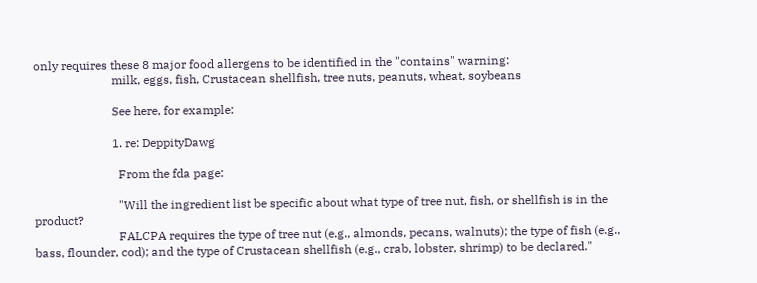only requires these 8 major food allergens to be identified in the "contains" warning:
                          milk, eggs, fish, Crustacean shellfish, tree nuts, peanuts, wheat, soybeans

                          See here, for example:

                          1. re: DeppityDawg

                            From the fda page:

                            "Will the ingredient list be specific about what type of tree nut, fish, or shellfish is in the product?
                            FALCPA requires the type of tree nut (e.g., almonds, pecans, walnuts); the type of fish (e.g., bass, flounder, cod); and the type of Crustacean shellfish (e.g., crab, lobster, shrimp) to be declared."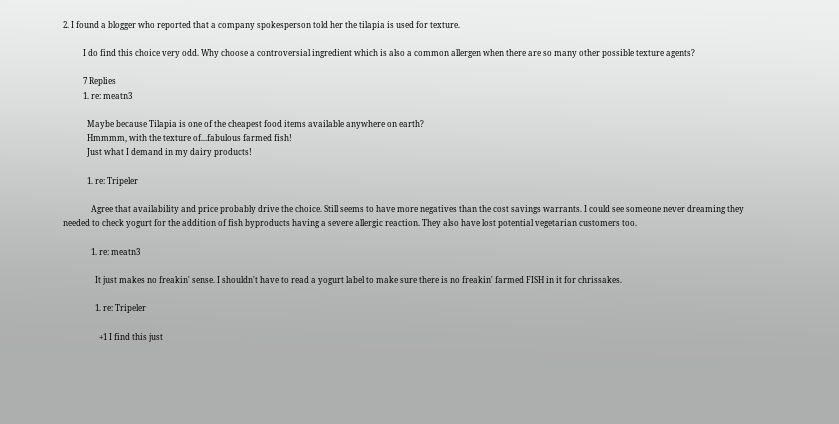2. I found a blogger who reported that a company spokesperson told her the tilapia is used for texture.

          I do find this choice very odd. Why choose a controversial ingredient which is also a common allergen when there are so many other possible texture agents?

          7 Replies
          1. re: meatn3

            Maybe because Tilapia is one of the cheapest food items available anywhere on earth?
            Hmmmm, with the texture of...fabulous farmed fish!
            Just what I demand in my dairy products!

            1. re: Tripeler

              Agree that availability and price probably drive the choice. Still seems to have more negatives than the cost savings warrants. I could see someone never dreaming they needed to check yogurt for the addition of fish byproducts having a severe allergic reaction. They also have lost potential vegetarian customers too.

              1. re: meatn3

                It just makes no freakin' sense. I shouldn't have to read a yogurt label to make sure there is no freakin' farmed FISH in it for chrissakes.

                1. re: Tripeler

                  +1 I find this just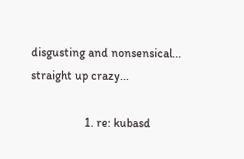disgusting and nonsensical... straight up crazy...

                  1. re: kubasd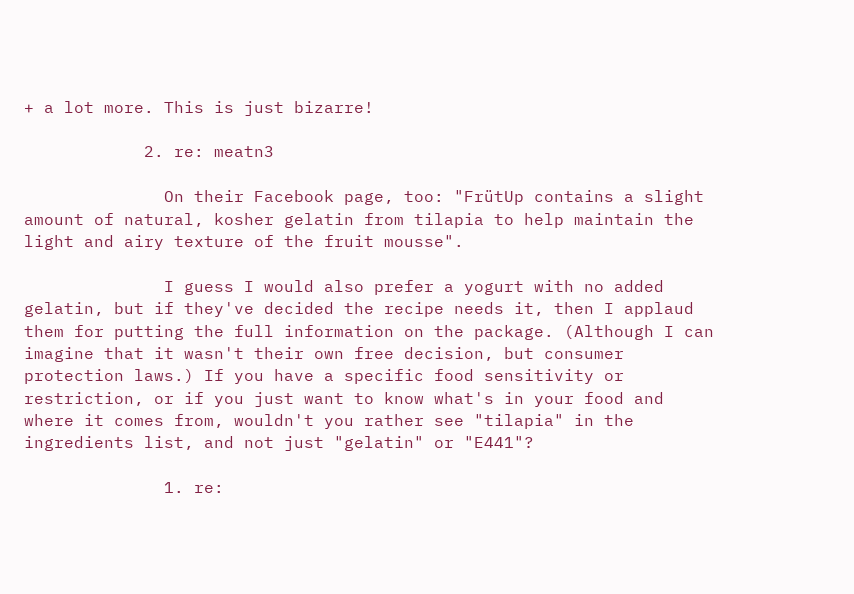+ a lot more. This is just bizarre!

            2. re: meatn3

              On their Facebook page, too: "FrütUp contains a slight amount of natural, kosher gelatin from tilapia to help maintain the light and airy texture of the fruit mousse".

              I guess I would also prefer a yogurt with no added gelatin, but if they've decided the recipe needs it, then I applaud them for putting the full information on the package. (Although I can imagine that it wasn't their own free decision, but consumer protection laws.) If you have a specific food sensitivity or restriction, or if you just want to know what's in your food and where it comes from, wouldn't you rather see "tilapia" in the ingredients list, and not just "gelatin" or "E441"?

              1. re: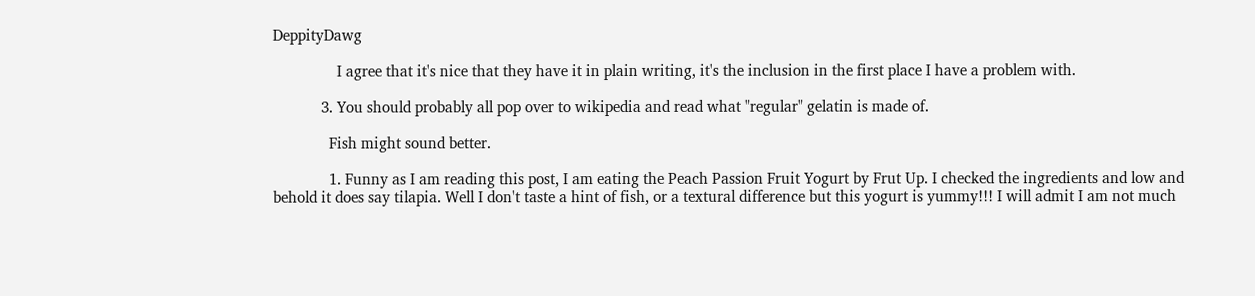DeppityDawg

                I agree that it's nice that they have it in plain writing, it's the inclusion in the first place I have a problem with.

            3. You should probably all pop over to wikipedia and read what "regular" gelatin is made of.

              Fish might sound better.

              1. Funny as I am reading this post, I am eating the Peach Passion Fruit Yogurt by Frut Up. I checked the ingredients and low and behold it does say tilapia. Well I don't taste a hint of fish, or a textural difference but this yogurt is yummy!!! I will admit I am not much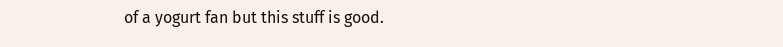of a yogurt fan but this stuff is good.